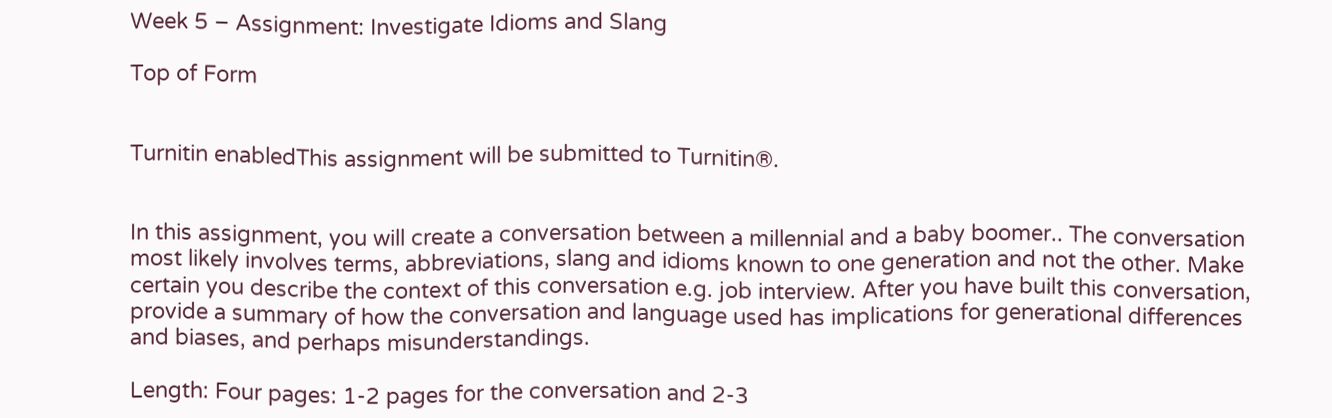Week 5 – Assignment: Investigate Idioms and Slang

Top of Form


Turnitin enabledThis assignment will be submitted to Turnitin®.


In this assignment, you will create a conversation between a millennial and a baby boomer.. The conversation most likely involves terms, abbreviations, slang and idioms known to one generation and not the other. Make certain you describe the context of this conversation e.g. job interview. After you have built this conversation, provide a summary of how the conversation and language used has implications for generational differences and biases, and perhaps misunderstandings.

Length: Four pages: 1-2 pages for the conversation and 2-3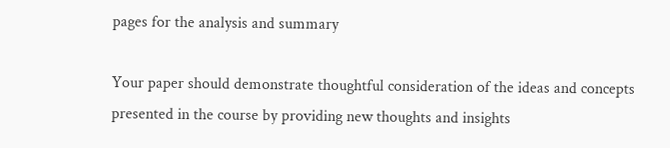pages for the analysis and summary

Your paper should demonstrate thoughtful consideration of the ideas and concepts presented in the course by providing new thoughts and insights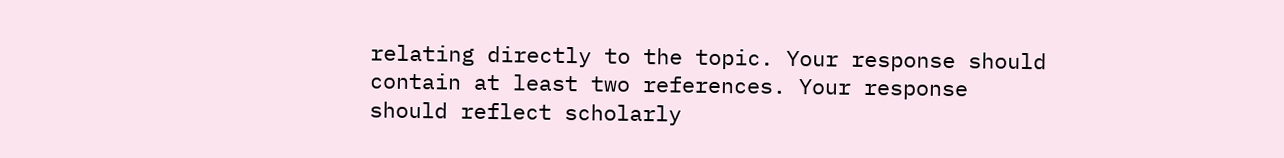relating directly to the topic. Your response should contain at least two references. Your response should reflect scholarly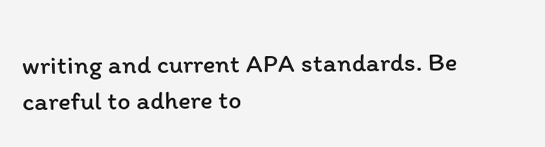writing and current APA standards. Be careful to adhere to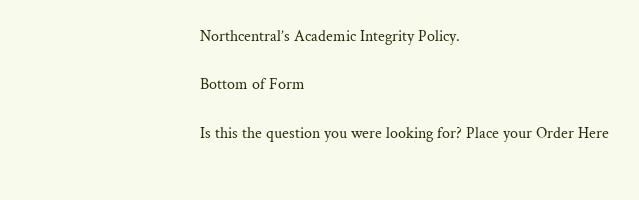Northcentral’s Academic Integrity Policy.

Bottom of Form

Is this the question you were looking for? Place your Order Here